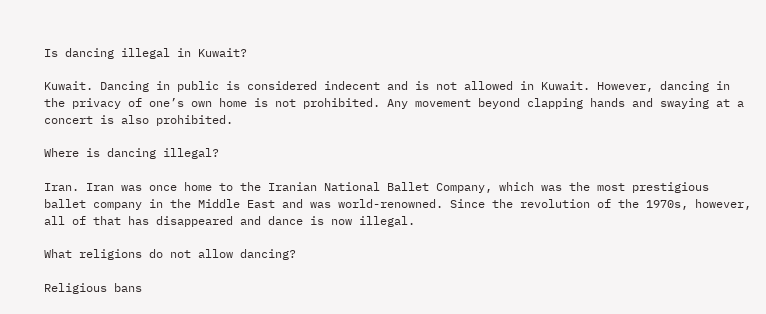Is dancing illegal in Kuwait?

Kuwait. Dancing in public is considered indecent and is not allowed in Kuwait. However, dancing in the privacy of one’s own home is not prohibited. Any movement beyond clapping hands and swaying at a concert is also prohibited.

Where is dancing illegal?

Iran. Iran was once home to the Iranian National Ballet Company, which was the most prestigious ballet company in the Middle East and was world-renowned. Since the revolution of the 1970s, however, all of that has disappeared and dance is now illegal.

What religions do not allow dancing?

Religious bans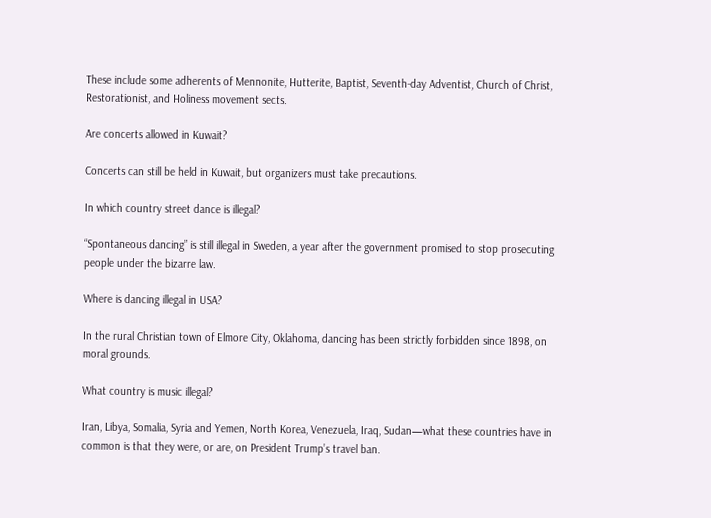These include some adherents of Mennonite, Hutterite, Baptist, Seventh-day Adventist, Church of Christ, Restorationist, and Holiness movement sects.

Are concerts allowed in Kuwait?

Concerts can still be held in Kuwait, but organizers must take precautions.

In which country street dance is illegal?

“Spontaneous dancing” is still illegal in Sweden, a year after the government promised to stop prosecuting people under the bizarre law.

Where is dancing illegal in USA?

In the rural Christian town of Elmore City, Oklahoma, dancing has been strictly forbidden since 1898, on moral grounds.

What country is music illegal?

Iran, Libya, Somalia, Syria and Yemen, North Korea, Venezuela, Iraq, Sudan—what these countries have in common is that they were, or are, on President Trump’s travel ban.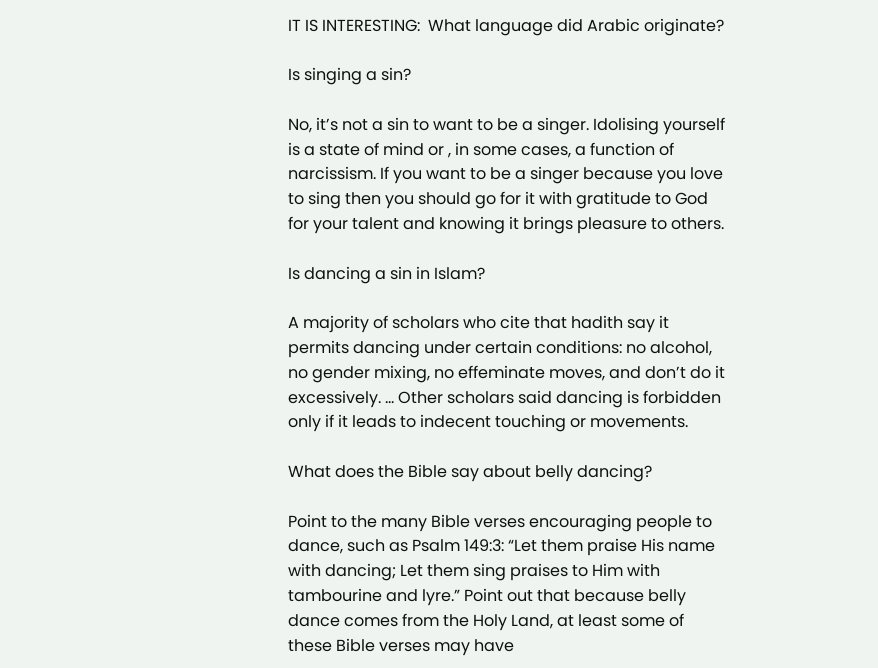IT IS INTERESTING:  What language did Arabic originate?

Is singing a sin?

No, it’s not a sin to want to be a singer. Idolising yourself is a state of mind or , in some cases, a function of narcissism. If you want to be a singer because you love to sing then you should go for it with gratitude to God for your talent and knowing it brings pleasure to others.

Is dancing a sin in Islam?

A majority of scholars who cite that hadith say it permits dancing under certain conditions: no alcohol, no gender mixing, no effeminate moves, and don’t do it excessively. … Other scholars said dancing is forbidden only if it leads to indecent touching or movements.

What does the Bible say about belly dancing?

Point to the many Bible verses encouraging people to dance, such as Psalm 149:3: “Let them praise His name with dancing; Let them sing praises to Him with tambourine and lyre.” Point out that because belly dance comes from the Holy Land, at least some of these Bible verses may have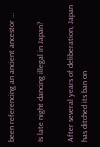been referencing an ancient ancestor …

Is late night dancing illegal in Japan?

After several years of deliberation, Japan has ditched its ban on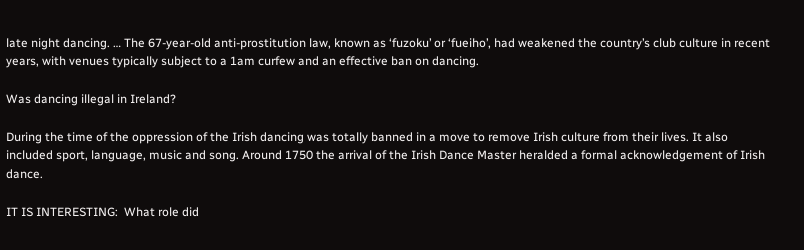late night dancing. … The 67-year-old anti-prostitution law, known as ‘fuzoku’ or ‘fueiho’, had weakened the country’s club culture in recent years, with venues typically subject to a 1am curfew and an effective ban on dancing.

Was dancing illegal in Ireland?

During the time of the oppression of the Irish dancing was totally banned in a move to remove Irish culture from their lives. It also included sport, language, music and song. Around 1750 the arrival of the Irish Dance Master heralded a formal acknowledgement of Irish dance.

IT IS INTERESTING:  What role did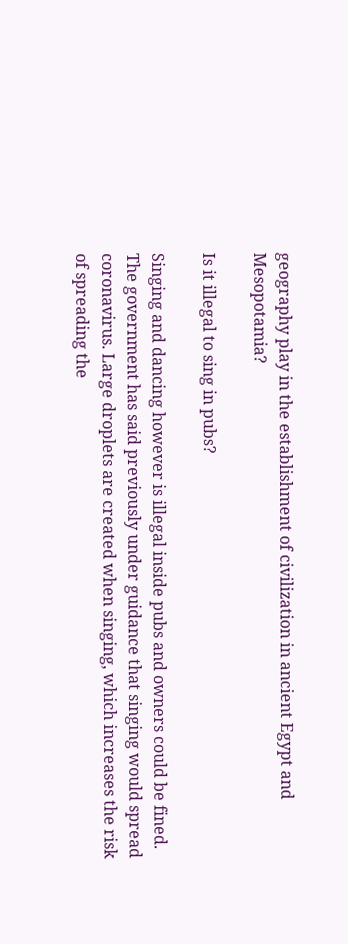geography play in the establishment of civilization in ancient Egypt and Mesopotamia?

Is it illegal to sing in pubs?

Singing and dancing however is illegal inside pubs and owners could be fined. The government has said previously under guidance that singing would spread coronavirus. Large droplets are created when singing, which increases the risk of spreading the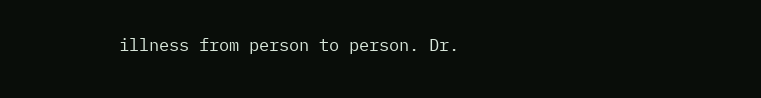illness from person to person. Dr.